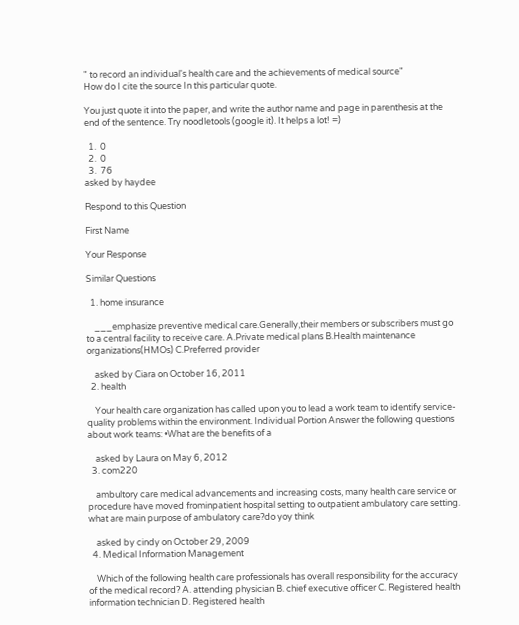" to record an individual's health care and the achievements of medical source"
How do I cite the source In this particular quote.

You just quote it into the paper, and write the author name and page in parenthesis at the end of the sentence. Try noodletools (google it). It helps a lot! =)

  1.  0
  2.  0
  3.  76
asked by haydee

Respond to this Question

First Name

Your Response

Similar Questions

  1. home insurance

    ___emphasize preventive medical care.Generally,their members or subscribers must go to a central facility to receive care. A.Private medical plans B.Health maintenance organizations(HMOs) C.Preferred provider

    asked by Ciara on October 16, 2011
  2. health

    Your health care organization has called upon you to lead a work team to identify service-quality problems within the environment. Individual Portion Answer the following questions about work teams: •What are the benefits of a

    asked by Laura on May 6, 2012
  3. com220

    ambultory care medical advancements and increasing costs, many health care service or procedure have moved frominpatient hospital setting to outpatient ambulatory care setting. what are main purpose of ambulatory care?do yoy think

    asked by cindy on October 29, 2009
  4. Medical Information Management

    Which of the following health care professionals has overall responsibility for the accuracy of the medical record? A. attending physician B. chief executive officer C. Registered health information technician D. Registered health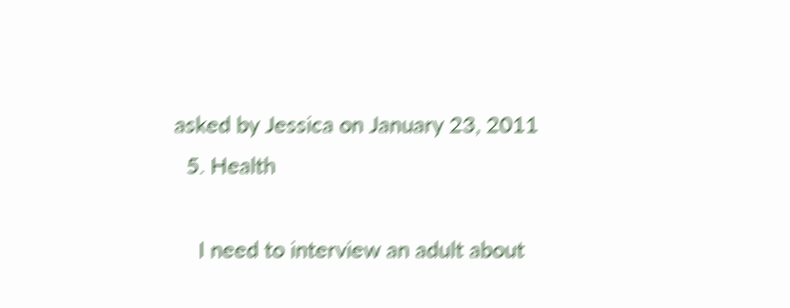asked by Jessica on January 23, 2011
  5. Health

    I need to interview an adult about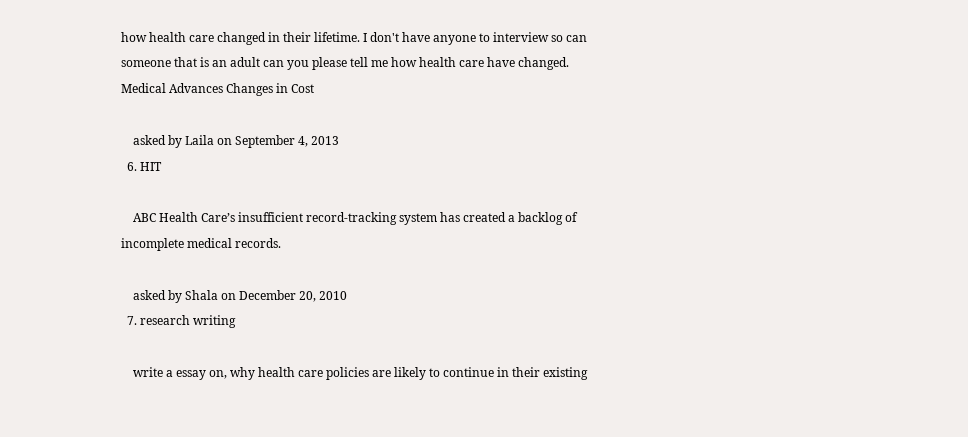how health care changed in their lifetime. I don't have anyone to interview so can someone that is an adult can you please tell me how health care have changed. Medical Advances Changes in Cost

    asked by Laila on September 4, 2013
  6. HIT

    ABC Health Care’s insufficient record-tracking system has created a backlog of incomplete medical records.

    asked by Shala on December 20, 2010
  7. research writing

    write a essay on, why health care policies are likely to continue in their existing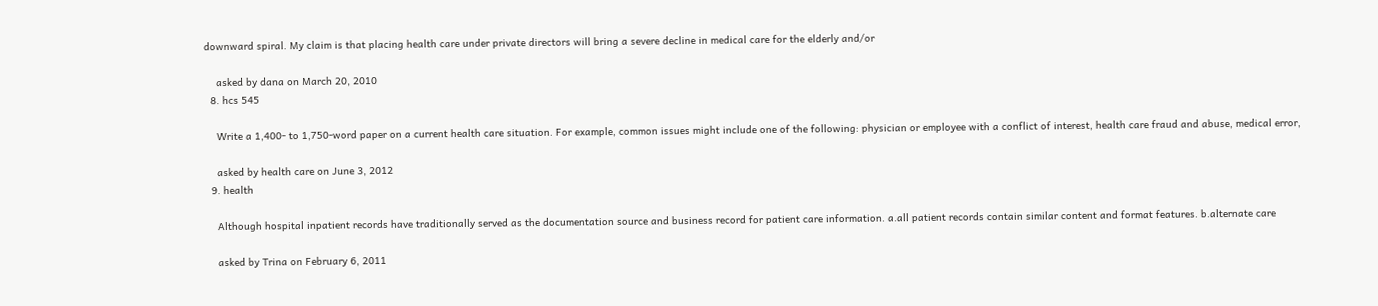downward spiral. My claim is that placing health care under private directors will bring a severe decline in medical care for the elderly and/or

    asked by dana on March 20, 2010
  8. hcs 545

    Write a 1,400- to 1,750-word paper on a current health care situation. For example, common issues might include one of the following: physician or employee with a conflict of interest, health care fraud and abuse, medical error,

    asked by health care on June 3, 2012
  9. health

    Although hospital inpatient records have traditionally served as the documentation source and business record for patient care information. a.all patient records contain similar content and format features. b.alternate care

    asked by Trina on February 6, 2011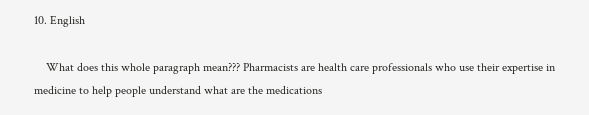10. English

    What does this whole paragraph mean??? Pharmacists are health care professionals who use their expertise in medicine to help people understand what are the medications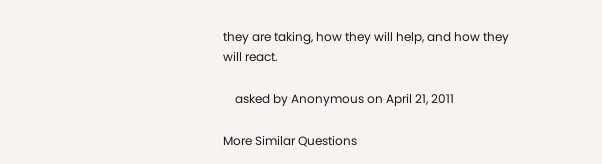they are taking, how they will help, and how they will react.

    asked by Anonymous on April 21, 2011

More Similar Questions